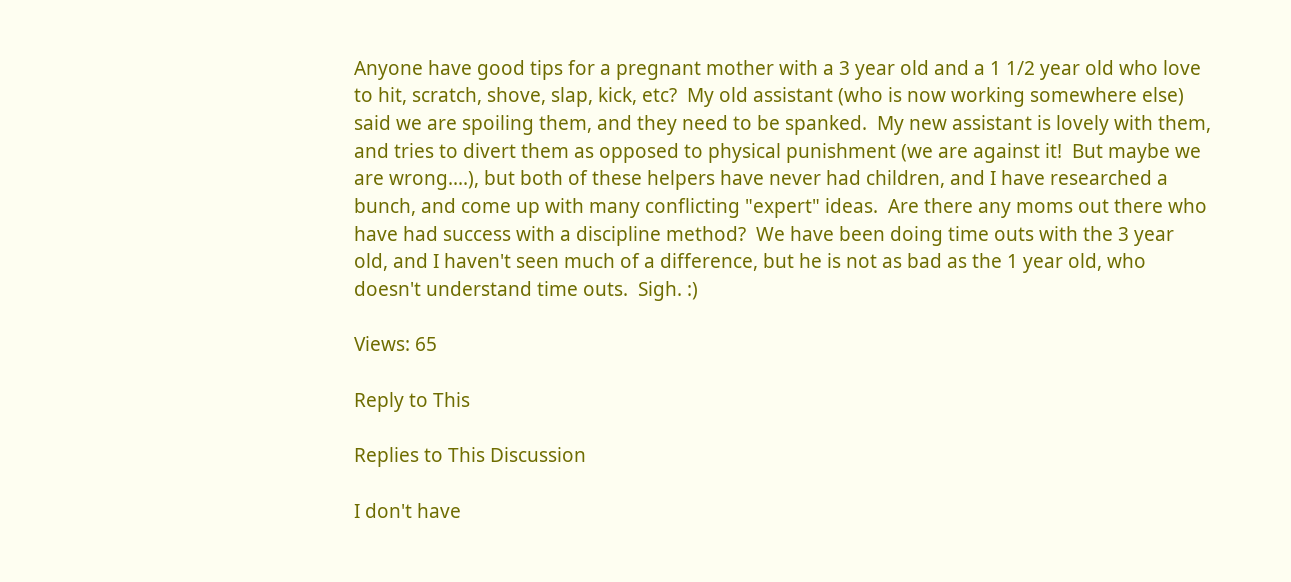Anyone have good tips for a pregnant mother with a 3 year old and a 1 1/2 year old who love to hit, scratch, shove, slap, kick, etc?  My old assistant (who is now working somewhere else) said we are spoiling them, and they need to be spanked.  My new assistant is lovely with them, and tries to divert them as opposed to physical punishment (we are against it!  But maybe we are wrong....), but both of these helpers have never had children, and I have researched a bunch, and come up with many conflicting "expert" ideas.  Are there any moms out there who have had success with a discipline method?  We have been doing time outs with the 3 year old, and I haven't seen much of a difference, but he is not as bad as the 1 year old, who doesn't understand time outs.  Sigh. :)

Views: 65

Reply to This

Replies to This Discussion

I don't have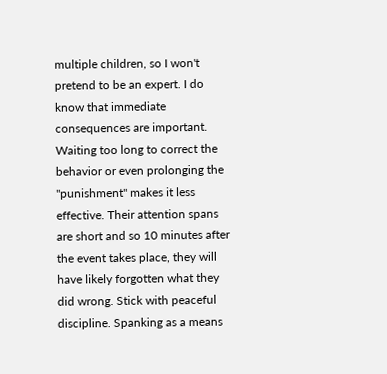multiple children, so I won't pretend to be an expert. I do know that immediate consequences are important. Waiting too long to correct the behavior or even prolonging the "punishment" makes it less effective. Their attention spans are short and so 10 minutes after the event takes place, they will have likely forgotten what they did wrong. Stick with peaceful discipline. Spanking as a means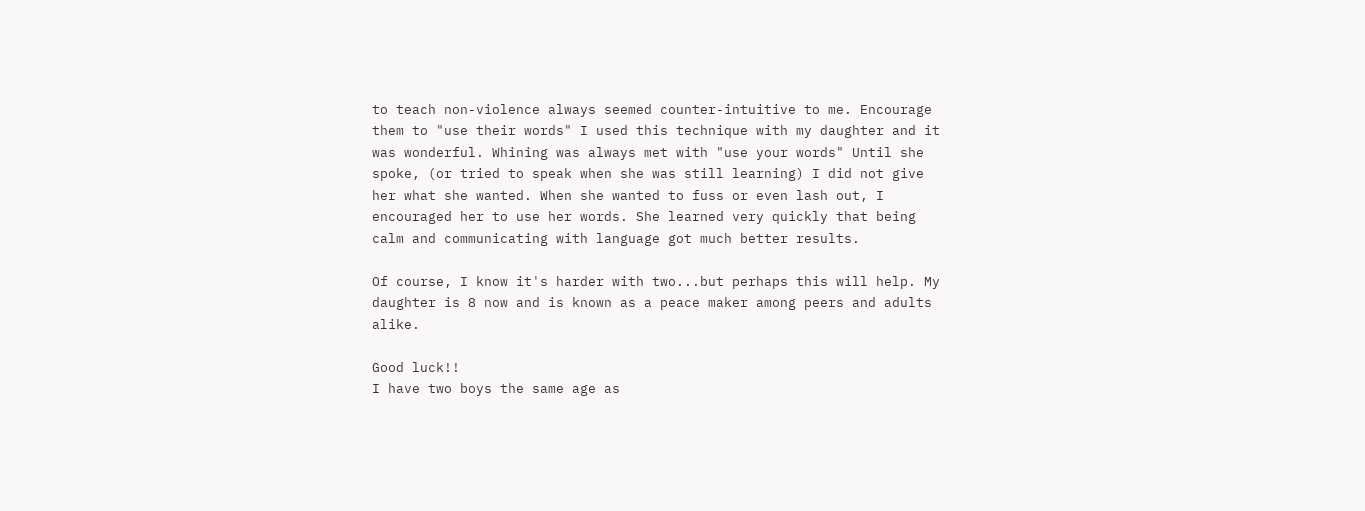to teach non-violence always seemed counter-intuitive to me. Encourage them to "use their words" I used this technique with my daughter and it was wonderful. Whining was always met with "use your words" Until she spoke, (or tried to speak when she was still learning) I did not give her what she wanted. When she wanted to fuss or even lash out, I encouraged her to use her words. She learned very quickly that being calm and communicating with language got much better results.

Of course, I know it's harder with two...but perhaps this will help. My daughter is 8 now and is known as a peace maker among peers and adults alike.

Good luck!!
I have two boys the same age as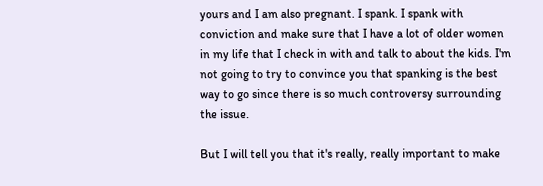yours and I am also pregnant. I spank. I spank with conviction and make sure that I have a lot of older women in my life that I check in with and talk to about the kids. I'm not going to try to convince you that spanking is the best way to go since there is so much controversy surrounding the issue.

But I will tell you that it's really, really important to make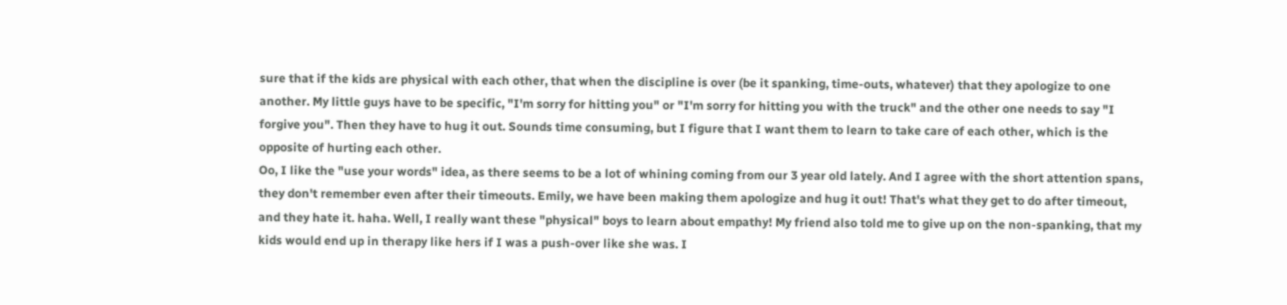sure that if the kids are physical with each other, that when the discipline is over (be it spanking, time-outs, whatever) that they apologize to one another. My little guys have to be specific, "I'm sorry for hitting you" or "I'm sorry for hitting you with the truck" and the other one needs to say "I forgive you". Then they have to hug it out. Sounds time consuming, but I figure that I want them to learn to take care of each other, which is the opposite of hurting each other.
Oo, I like the "use your words" idea, as there seems to be a lot of whining coming from our 3 year old lately. And I agree with the short attention spans, they don't remember even after their timeouts. Emily, we have been making them apologize and hug it out! That's what they get to do after timeout, and they hate it. haha. Well, I really want these "physical" boys to learn about empathy! My friend also told me to give up on the non-spanking, that my kids would end up in therapy like hers if I was a push-over like she was. I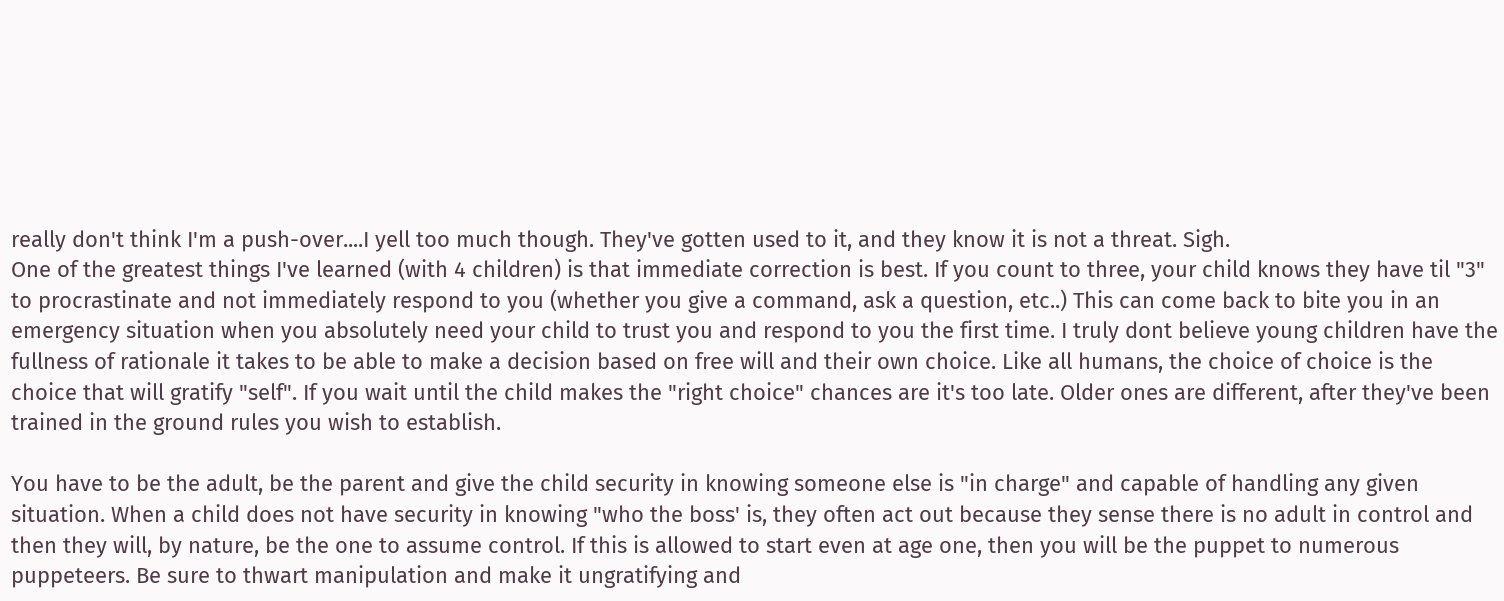really don't think I'm a push-over....I yell too much though. They've gotten used to it, and they know it is not a threat. Sigh.
One of the greatest things I've learned (with 4 children) is that immediate correction is best. If you count to three, your child knows they have til "3" to procrastinate and not immediately respond to you (whether you give a command, ask a question, etc..) This can come back to bite you in an emergency situation when you absolutely need your child to trust you and respond to you the first time. I truly dont believe young children have the fullness of rationale it takes to be able to make a decision based on free will and their own choice. Like all humans, the choice of choice is the choice that will gratify "self". If you wait until the child makes the "right choice" chances are it's too late. Older ones are different, after they've been trained in the ground rules you wish to establish.

You have to be the adult, be the parent and give the child security in knowing someone else is "in charge" and capable of handling any given situation. When a child does not have security in knowing "who the boss' is, they often act out because they sense there is no adult in control and then they will, by nature, be the one to assume control. If this is allowed to start even at age one, then you will be the puppet to numerous puppeteers. Be sure to thwart manipulation and make it ungratifying and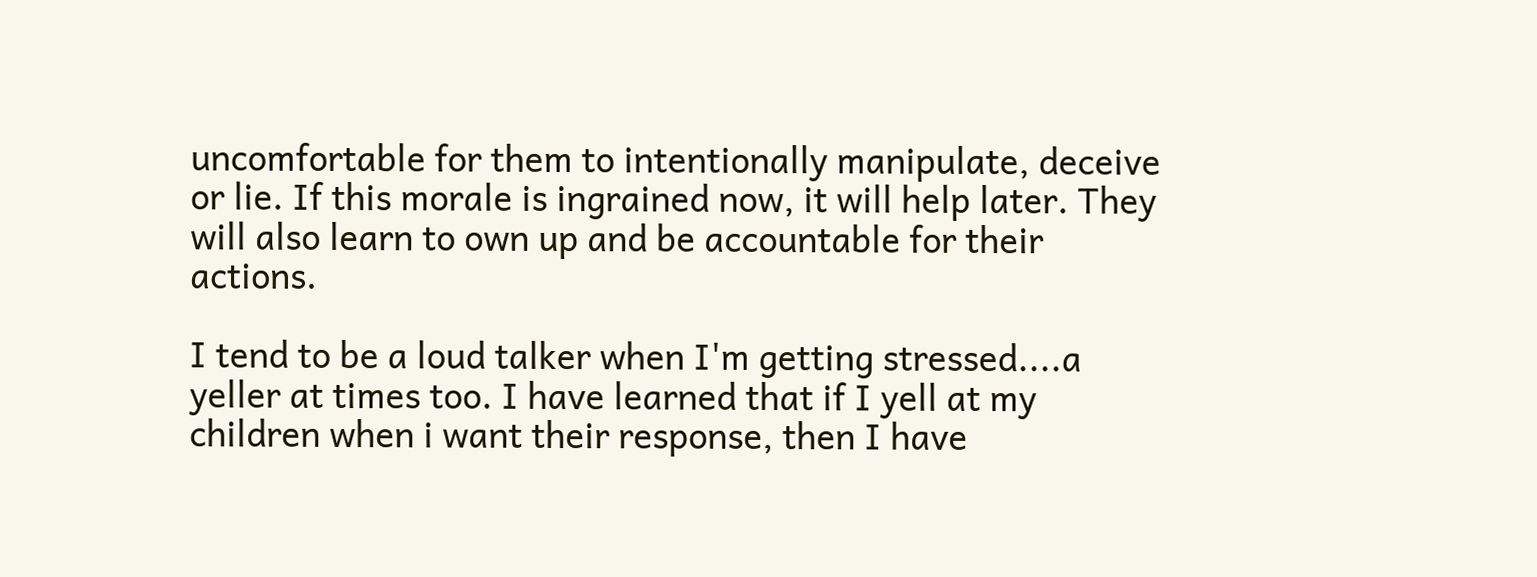uncomfortable for them to intentionally manipulate, deceive or lie. If this morale is ingrained now, it will help later. They will also learn to own up and be accountable for their actions.

I tend to be a loud talker when I'm getting stressed....a yeller at times too. I have learned that if I yell at my children when i want their response, then I have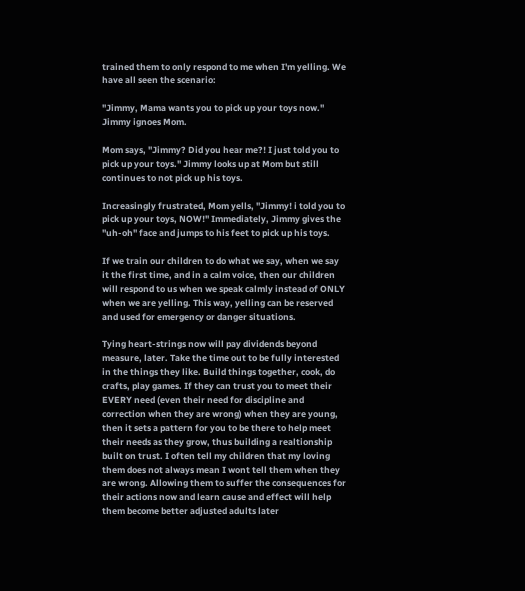trained them to only respond to me when I'm yelling. We have all seen the scenario:

"Jimmy, Mama wants you to pick up your toys now." Jimmy ignoes Mom.

Mom says, "Jimmy? Did you hear me?! I just told you to pick up your toys." Jimmy looks up at Mom but still continues to not pick up his toys.

Increasingly frustrated, Mom yells, "Jimmy! i told you to pick up your toys, NOW!" Immediately, Jimmy gives the "uh-oh" face and jumps to his feet to pick up his toys.

If we train our children to do what we say, when we say it the first time, and in a calm voice, then our children will respond to us when we speak calmly instead of ONLY when we are yelling. This way, yelling can be reserved and used for emergency or danger situations.

Tying heart-strings now will pay dividends beyond measure, later. Take the time out to be fully interested in the things they like. Build things together, cook, do crafts, play games. If they can trust you to meet their EVERY need (even their need for discipline and correction when they are wrong) when they are young, then it sets a pattern for you to be there to help meet their needs as they grow, thus building a realtionship built on trust. I often tell my children that my loving them does not always mean I wont tell them when they are wrong. Allowing them to suffer the consequences for their actions now and learn cause and effect will help them become better adjusted adults later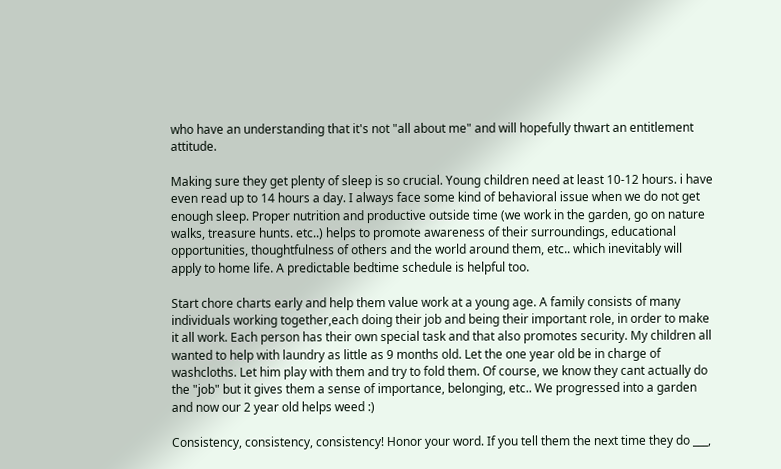who have an understanding that it's not "all about me" and will hopefully thwart an entitlement attitude.

Making sure they get plenty of sleep is so crucial. Young children need at least 10-12 hours. i have even read up to 14 hours a day. I always face some kind of behavioral issue when we do not get enough sleep. Proper nutrition and productive outside time (we work in the garden, go on nature walks, treasure hunts. etc..) helps to promote awareness of their surroundings, educational opportunities, thoughtfulness of others and the world around them, etc.. which inevitably will apply to home life. A predictable bedtime schedule is helpful too.

Start chore charts early and help them value work at a young age. A family consists of many individuals working together,each doing their job and being their important role, in order to make it all work. Each person has their own special task and that also promotes security. My children all wanted to help with laundry as little as 9 months old. Let the one year old be in charge of washcloths. Let him play with them and try to fold them. Of course, we know they cant actually do the "job" but it gives them a sense of importance, belonging, etc.. We progressed into a garden and now our 2 year old helps weed :)

Consistency, consistency, consistency! Honor your word. If you tell them the next time they do ___,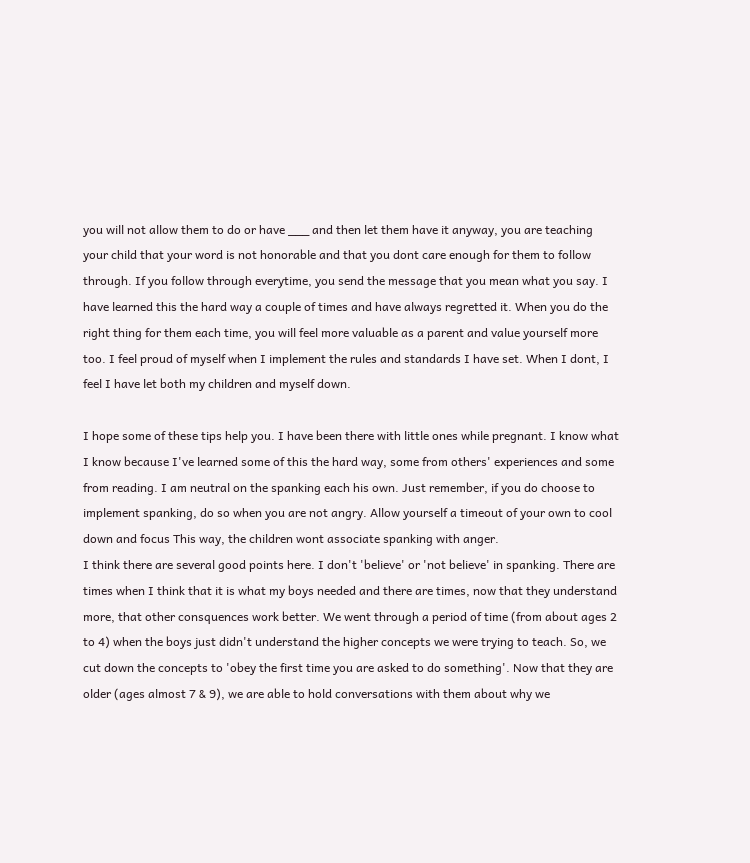you will not allow them to do or have ___ and then let them have it anyway, you are teaching your child that your word is not honorable and that you dont care enough for them to follow through. If you follow through everytime, you send the message that you mean what you say. I have learned this the hard way a couple of times and have always regretted it. When you do the right thing for them each time, you will feel more valuable as a parent and value yourself more too. I feel proud of myself when I implement the rules and standards I have set. When I dont, I feel I have let both my children and myself down.

I hope some of these tips help you. I have been there with little ones while pregnant. I know what I know because I've learned some of this the hard way, some from others' experiences and some from reading. I am neutral on the spanking each his own. Just remember, if you do choose to implement spanking, do so when you are not angry. Allow yourself a timeout of your own to cool down and focus This way, the children wont associate spanking with anger.
I think there are several good points here. I don't 'believe' or 'not believe' in spanking. There are times when I think that it is what my boys needed and there are times, now that they understand more, that other consquences work better. We went through a period of time (from about ages 2 to 4) when the boys just didn't understand the higher concepts we were trying to teach. So, we cut down the concepts to 'obey the first time you are asked to do something'. Now that they are older (ages almost 7 & 9), we are able to hold conversations with them about why we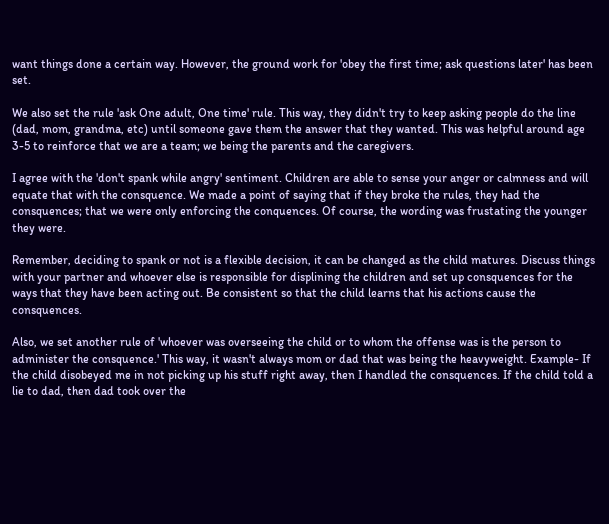want things done a certain way. However, the ground work for 'obey the first time; ask questions later' has been set.

We also set the rule 'ask One adult, One time' rule. This way, they didn't try to keep asking people do the line (dad, mom, grandma, etc) until someone gave them the answer that they wanted. This was helpful around age 3-5 to reinforce that we are a team; we being the parents and the caregivers.

I agree with the 'don't spank while angry' sentiment. Children are able to sense your anger or calmness and will equate that with the consquence. We made a point of saying that if they broke the rules, they had the consquences; that we were only enforcing the conquences. Of course, the wording was frustating the younger they were.

Remember, deciding to spank or not is a flexible decision, it can be changed as the child matures. Discuss things with your partner and whoever else is responsible for displining the children and set up consquences for the ways that they have been acting out. Be consistent so that the child learns that his actions cause the consquences.

Also, we set another rule of 'whoever was overseeing the child or to whom the offense was is the person to administer the consquence.' This way, it wasn't always mom or dad that was being the heavyweight. Example- If the child disobeyed me in not picking up his stuff right away, then I handled the consquences. If the child told a lie to dad, then dad took over the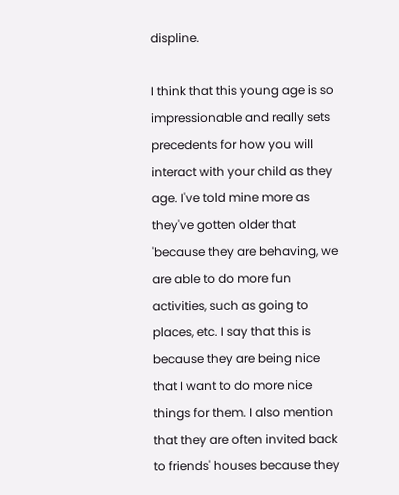displine.

I think that this young age is so impressionable and really sets precedents for how you will interact with your child as they age. I've told mine more as they've gotten older that 'because they are behaving, we are able to do more fun activities, such as going to places, etc. I say that this is because they are being nice that I want to do more nice things for them. I also mention that they are often invited back to friends' houses because they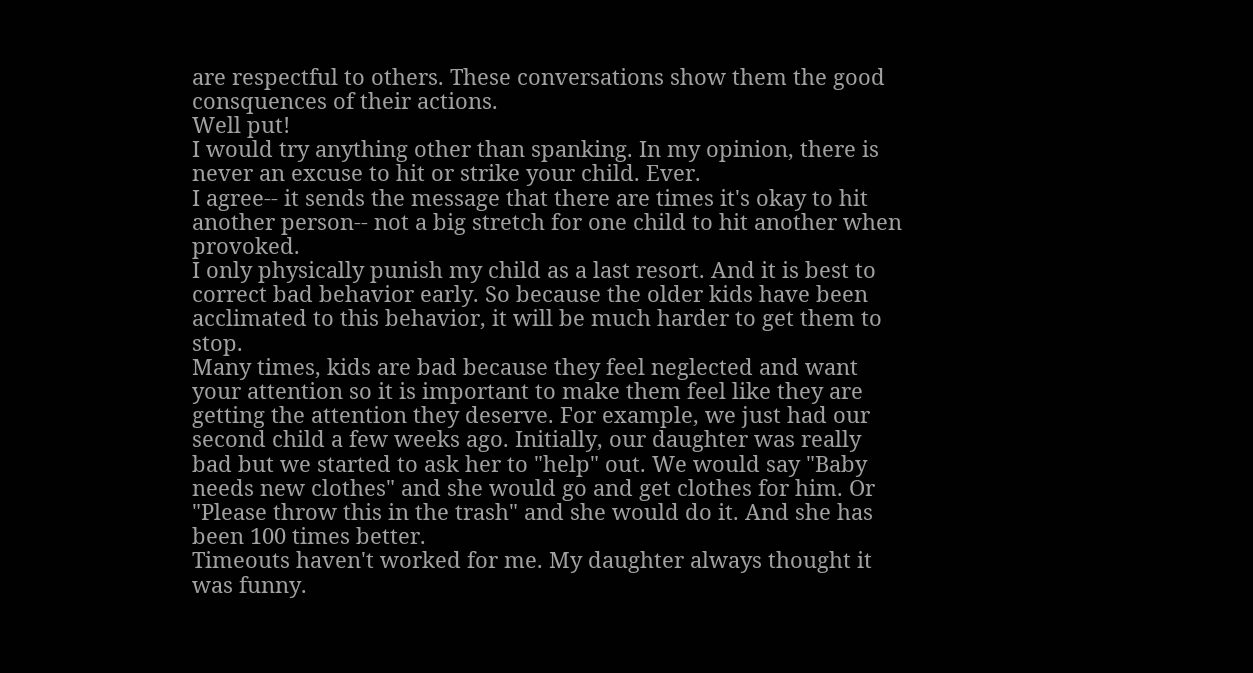are respectful to others. These conversations show them the good consquences of their actions.
Well put!
I would try anything other than spanking. In my opinion, there is never an excuse to hit or strike your child. Ever.
I agree-- it sends the message that there are times it's okay to hit another person-- not a big stretch for one child to hit another when provoked.
I only physically punish my child as a last resort. And it is best to correct bad behavior early. So because the older kids have been acclimated to this behavior, it will be much harder to get them to stop.
Many times, kids are bad because they feel neglected and want your attention so it is important to make them feel like they are getting the attention they deserve. For example, we just had our second child a few weeks ago. Initially, our daughter was really bad but we started to ask her to "help" out. We would say "Baby needs new clothes" and she would go and get clothes for him. Or "Please throw this in the trash" and she would do it. And she has been 100 times better.
Timeouts haven't worked for me. My daughter always thought it was funny.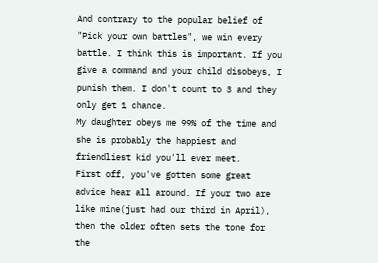And contrary to the popular belief of "Pick your own battles", we win every battle. I think this is important. If you give a command and your child disobeys, I punish them. I don't count to 3 and they only get 1 chance.
My daughter obeys me 99% of the time and she is probably the happiest and friendliest kid you'll ever meet.
First off, you've gotten some great advice hear all around. If your two are like mine(just had our third in April), then the older often sets the tone for the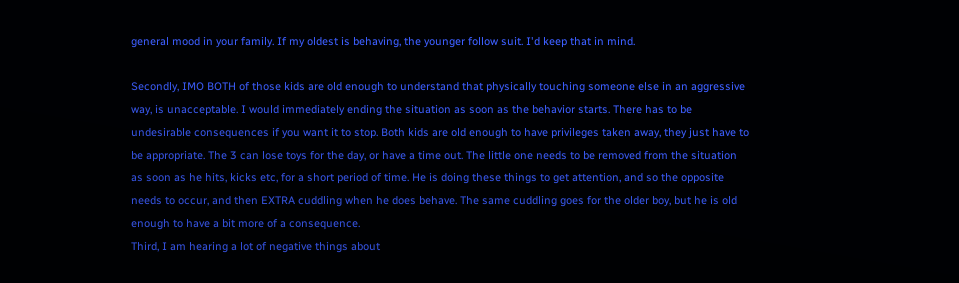general mood in your family. If my oldest is behaving, the younger follow suit. I'd keep that in mind.

Secondly, IMO BOTH of those kids are old enough to understand that physically touching someone else in an aggressive way, is unacceptable. I would immediately ending the situation as soon as the behavior starts. There has to be undesirable consequences if you want it to stop. Both kids are old enough to have privileges taken away, they just have to be appropriate. The 3 can lose toys for the day, or have a time out. The little one needs to be removed from the situation as soon as he hits, kicks etc, for a short period of time. He is doing these things to get attention, and so the opposite needs to occur, and then EXTRA cuddling when he does behave. The same cuddling goes for the older boy, but he is old enough to have a bit more of a consequence.
Third, I am hearing a lot of negative things about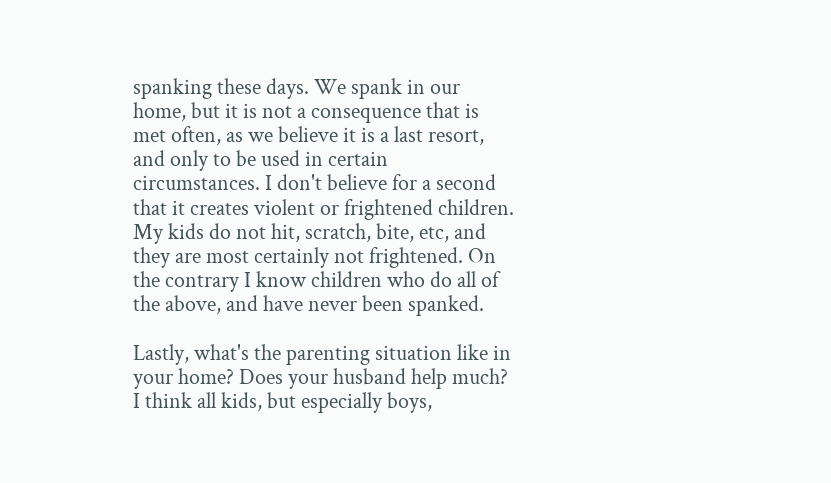spanking these days. We spank in our home, but it is not a consequence that is met often, as we believe it is a last resort, and only to be used in certain circumstances. I don't believe for a second that it creates violent or frightened children. My kids do not hit, scratch, bite, etc, and they are most certainly not frightened. On the contrary I know children who do all of the above, and have never been spanked.

Lastly, what's the parenting situation like in your home? Does your husband help much? I think all kids, but especially boys,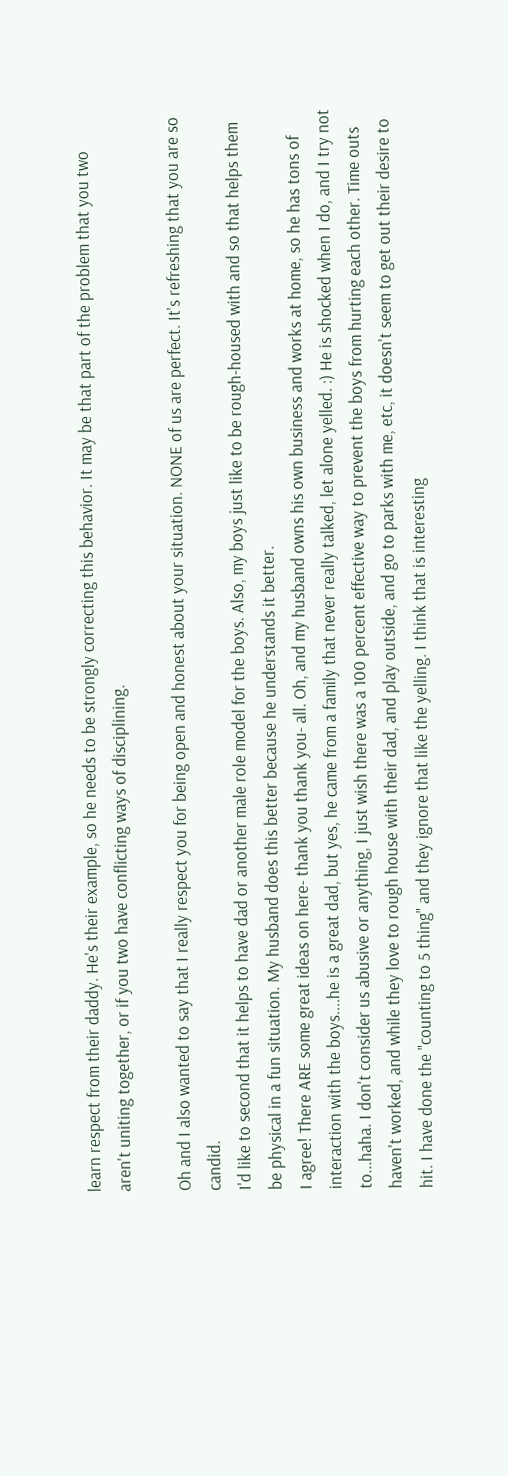learn respect from their daddy. He's their example, so he needs to be strongly correcting this behavior. It may be that part of the problem that you two aren't uniting together, or if you two have conflicting ways of disciplining.

Oh and I also wanted to say that I really respect you for being open and honest about your situation. NONE of us are perfect. It's refreshing that you are so candid.
I'd like to second that it helps to have dad or another male role model for the boys. Also, my boys just like to be rough-housed with and so that helps them be physical in a fun situation. My husband does this better because he understands it better.
I agree! There ARE some great ideas on here- thank you thank you- all. Oh, and my husband owns his own business and works at home, so he has tons of interaction with the boys....he is a great dad, but yes, he came from a family that never really talked, let alone yelled. :) He is shocked when I do, and I try not to...haha. I don't consider us abusive or anything, I just wish there was a 100 percent effective way to prevent the boys from hurting each other. Time outs haven't worked, and while they love to rough house with their dad, and play outside, and go to parks with me, etc, it doesn't seem to get out their desire to hit. I have done the "counting to 5 thing" and they ignore that like the yelling. I think that is interesting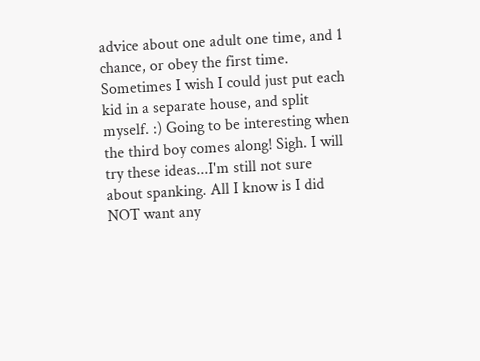advice about one adult one time, and 1 chance, or obey the first time. Sometimes I wish I could just put each kid in a separate house, and split myself. :) Going to be interesting when the third boy comes along! Sigh. I will try these ideas...I'm still not sure about spanking. All I know is I did NOT want any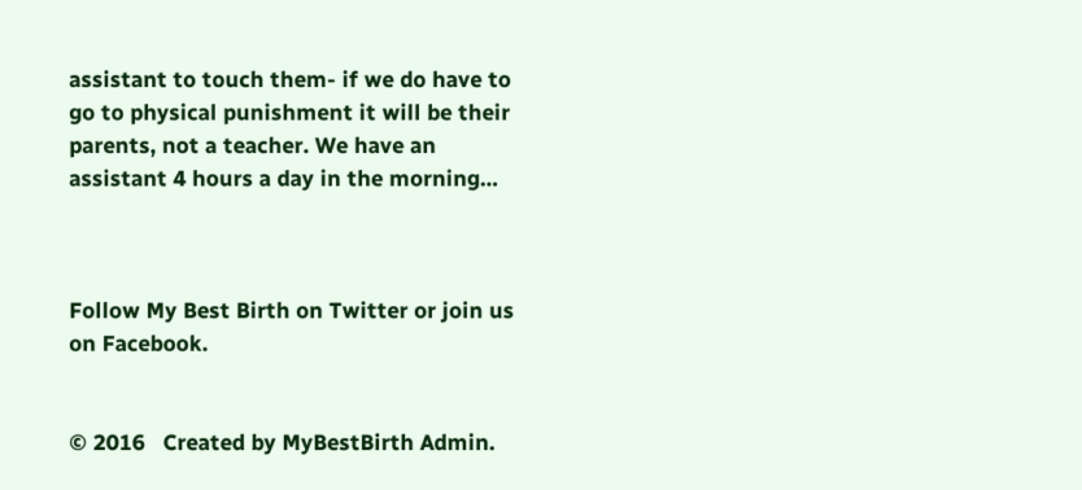assistant to touch them- if we do have to go to physical punishment it will be their parents, not a teacher. We have an assistant 4 hours a day in the morning...



Follow My Best Birth on Twitter or join us on Facebook.


© 2016   Created by MyBestBirth Admin.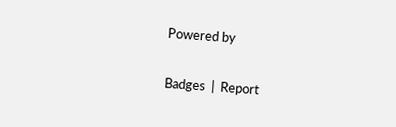Powered by

Badges  |  Report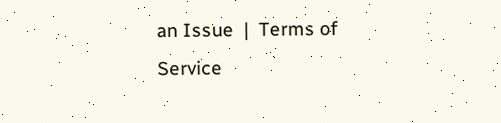an Issue  |  Terms of Service